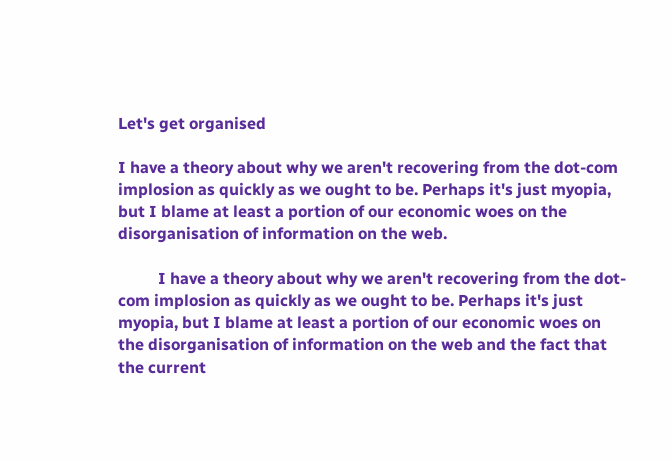Let's get organised

I have a theory about why we aren't recovering from the dot-com implosion as quickly as we ought to be. Perhaps it's just myopia, but I blame at least a portion of our economic woes on the disorganisation of information on the web.

          I have a theory about why we aren't recovering from the dot-com implosion as quickly as we ought to be. Perhaps it's just myopia, but I blame at least a portion of our economic woes on the disorganisation of information on the web and the fact that the current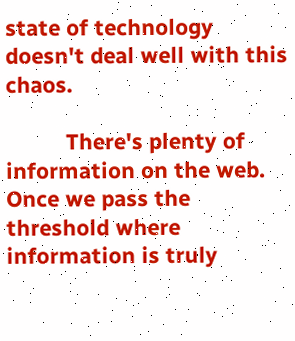state of technology doesn't deal well with this chaos.

          There's plenty of information on the web. Once we pass the threshold where information is truly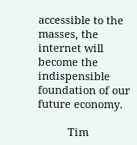accessible to the masses, the internet will become the indispensible foundation of our future economy.

          Tim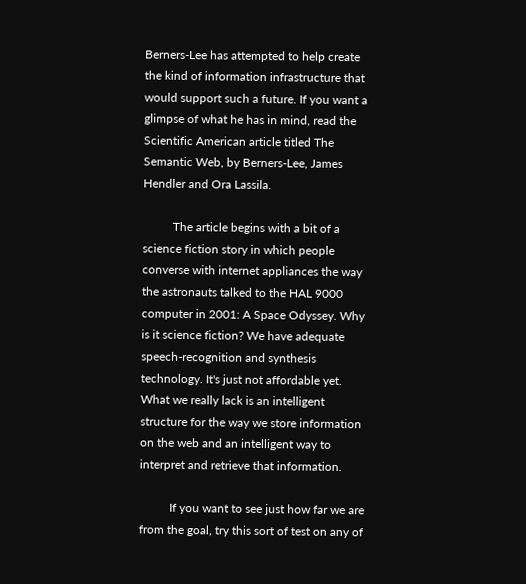Berners-Lee has attempted to help create the kind of information infrastructure that would support such a future. If you want a glimpse of what he has in mind, read the Scientific American article titled The Semantic Web, by Berners-Lee, James Hendler and Ora Lassila.

          The article begins with a bit of a science fiction story in which people converse with internet appliances the way the astronauts talked to the HAL 9000 computer in 2001: A Space Odyssey. Why is it science fiction? We have adequate speech-recognition and synthesis technology. It's just not affordable yet. What we really lack is an intelligent structure for the way we store information on the web and an intelligent way to interpret and retrieve that information.

          If you want to see just how far we are from the goal, try this sort of test on any of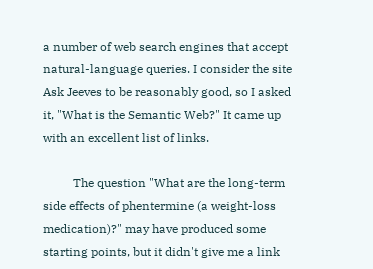a number of web search engines that accept natural-language queries. I consider the site Ask Jeeves to be reasonably good, so I asked it, "What is the Semantic Web?" It came up with an excellent list of links.

          The question "What are the long-term side effects of phentermine (a weight-loss medication)?" may have produced some starting points, but it didn't give me a link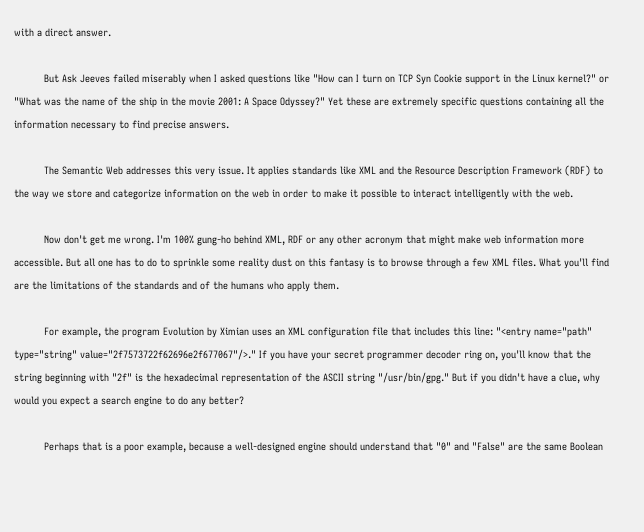with a direct answer.

          But Ask Jeeves failed miserably when I asked questions like "How can I turn on TCP Syn Cookie support in the Linux kernel?" or "What was the name of the ship in the movie 2001: A Space Odyssey?" Yet these are extremely specific questions containing all the information necessary to find precise answers.

          The Semantic Web addresses this very issue. It applies standards like XML and the Resource Description Framework (RDF) to the way we store and categorize information on the web in order to make it possible to interact intelligently with the web.

          Now don't get me wrong. I'm 100% gung-ho behind XML, RDF or any other acronym that might make web information more accessible. But all one has to do to sprinkle some reality dust on this fantasy is to browse through a few XML files. What you'll find are the limitations of the standards and of the humans who apply them.

          For example, the program Evolution by Ximian uses an XML configuration file that includes this line: "<entry name="path" type="string" value="2f7573722f62696e2f677067"/>." If you have your secret programmer decoder ring on, you'll know that the string beginning with "2f" is the hexadecimal representation of the ASCII string "/usr/bin/gpg." But if you didn't have a clue, why would you expect a search engine to do any better?

          Perhaps that is a poor example, because a well-designed engine should understand that "0" and "False" are the same Boolean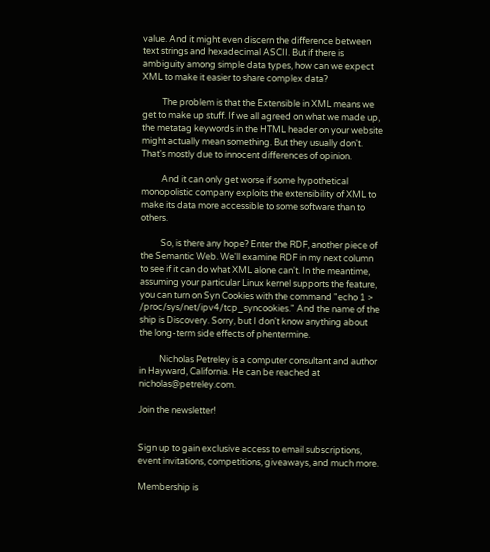value. And it might even discern the difference between text strings and hexadecimal ASCII. But if there is ambiguity among simple data types, how can we expect XML to make it easier to share complex data?

          The problem is that the Extensible in XML means we get to make up stuff. If we all agreed on what we made up, the metatag keywords in the HTML header on your website might actually mean something. But they usually don't. That's mostly due to innocent differences of opinion.

          And it can only get worse if some hypothetical monopolistic company exploits the extensibility of XML to make its data more accessible to some software than to others.

          So, is there any hope? Enter the RDF, another piece of the Semantic Web. We'll examine RDF in my next column to see if it can do what XML alone can't. In the meantime, assuming your particular Linux kernel supports the feature, you can turn on Syn Cookies with the command "echo 1 > /proc/sys/net/ipv4/tcp_syncookies." And the name of the ship is Discovery. Sorry, but I don't know anything about the long-term side effects of phentermine.

          Nicholas Petreley is a computer consultant and author in Hayward, California. He can be reached at nicholas@petreley.com.

Join the newsletter!


Sign up to gain exclusive access to email subscriptions, event invitations, competitions, giveaways, and much more.

Membership is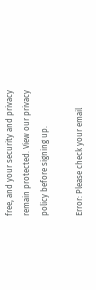free, and your security and privacy remain protected. View our privacy policy before signing up.

Error: Please check your email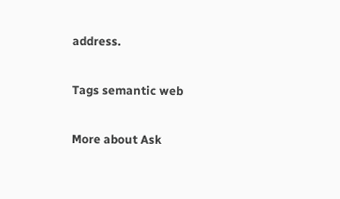address.

Tags semantic web

More about Ask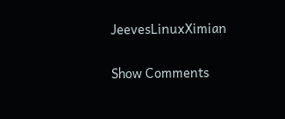JeevesLinuxXimian

Show Comments